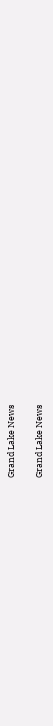Grand Lake News

Grand Lake News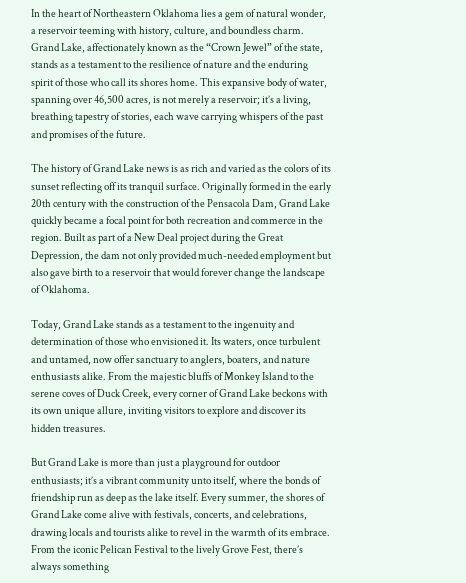In the heart of Northeastern Oklahoma lies a gem of natural wonder, a reservoir teeming with history, culture, and boundless charm. Grand Lake, affectionately known as the “Crown Jewel” of the state, stands as a testament to the resilience of nature and the enduring spirit of those who call its shores home. This expansive body of water, spanning over 46,500 acres, is not merely a reservoir; it’s a living, breathing tapestry of stories, each wave carrying whispers of the past and promises of the future.

The history of Grand Lake news is as rich and varied as the colors of its sunset reflecting off its tranquil surface. Originally formed in the early 20th century with the construction of the Pensacola Dam, Grand Lake quickly became a focal point for both recreation and commerce in the region. Built as part of a New Deal project during the Great Depression, the dam not only provided much-needed employment but also gave birth to a reservoir that would forever change the landscape of Oklahoma.

Today, Grand Lake stands as a testament to the ingenuity and determination of those who envisioned it. Its waters, once turbulent and untamed, now offer sanctuary to anglers, boaters, and nature enthusiasts alike. From the majestic bluffs of Monkey Island to the serene coves of Duck Creek, every corner of Grand Lake beckons with its own unique allure, inviting visitors to explore and discover its hidden treasures.

But Grand Lake is more than just a playground for outdoor enthusiasts; it’s a vibrant community unto itself, where the bonds of friendship run as deep as the lake itself. Every summer, the shores of Grand Lake come alive with festivals, concerts, and celebrations, drawing locals and tourists alike to revel in the warmth of its embrace. From the iconic Pelican Festival to the lively Grove Fest, there’s always something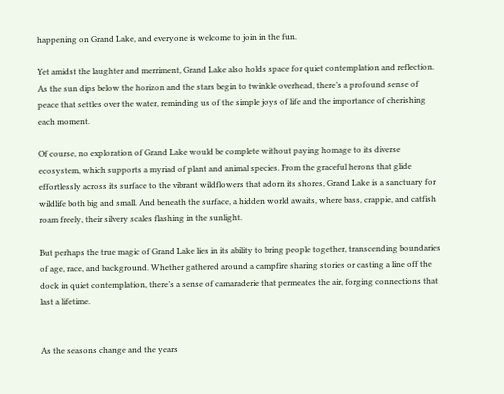happening on Grand Lake, and everyone is welcome to join in the fun.

Yet amidst the laughter and merriment, Grand Lake also holds space for quiet contemplation and reflection. As the sun dips below the horizon and the stars begin to twinkle overhead, there’s a profound sense of peace that settles over the water, reminding us of the simple joys of life and the importance of cherishing each moment.

Of course, no exploration of Grand Lake would be complete without paying homage to its diverse ecosystem, which supports a myriad of plant and animal species. From the graceful herons that glide effortlessly across its surface to the vibrant wildflowers that adorn its shores, Grand Lake is a sanctuary for wildlife both big and small. And beneath the surface, a hidden world awaits, where bass, crappie, and catfish roam freely, their silvery scales flashing in the sunlight.

But perhaps the true magic of Grand Lake lies in its ability to bring people together, transcending boundaries of age, race, and background. Whether gathered around a campfire sharing stories or casting a line off the dock in quiet contemplation, there’s a sense of camaraderie that permeates the air, forging connections that last a lifetime.


As the seasons change and the years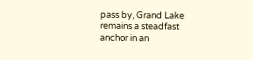pass by, Grand Lake remains a steadfast anchor in an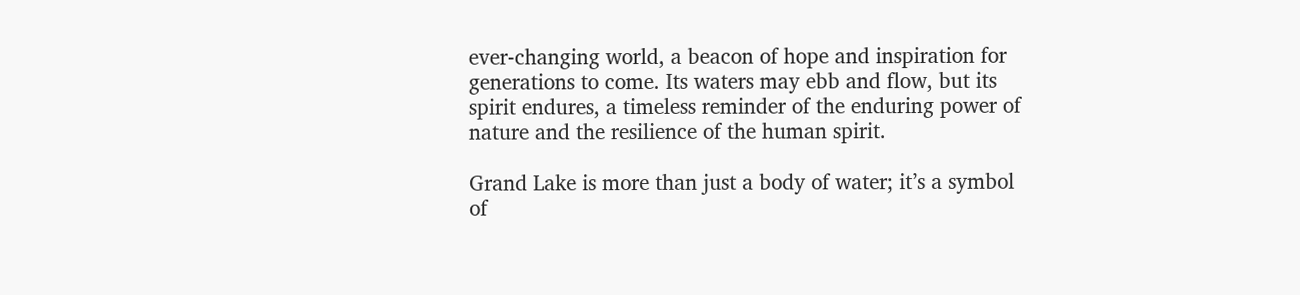ever-changing world, a beacon of hope and inspiration for generations to come. Its waters may ebb and flow, but its spirit endures, a timeless reminder of the enduring power of nature and the resilience of the human spirit.

Grand Lake is more than just a body of water; it’s a symbol of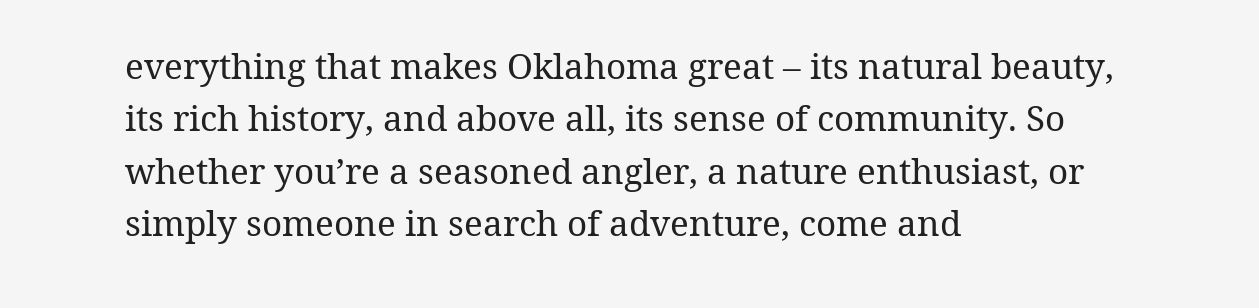everything that makes Oklahoma great – its natural beauty, its rich history, and above all, its sense of community. So whether you’re a seasoned angler, a nature enthusiast, or simply someone in search of adventure, come and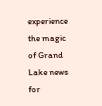experience the magic of Grand Lake news for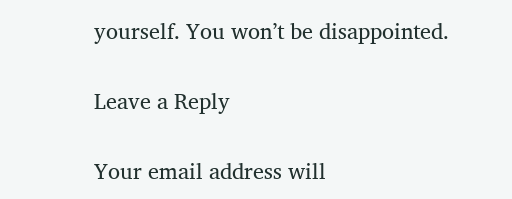yourself. You won’t be disappointed.

Leave a Reply

Your email address will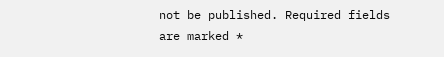not be published. Required fields are marked *